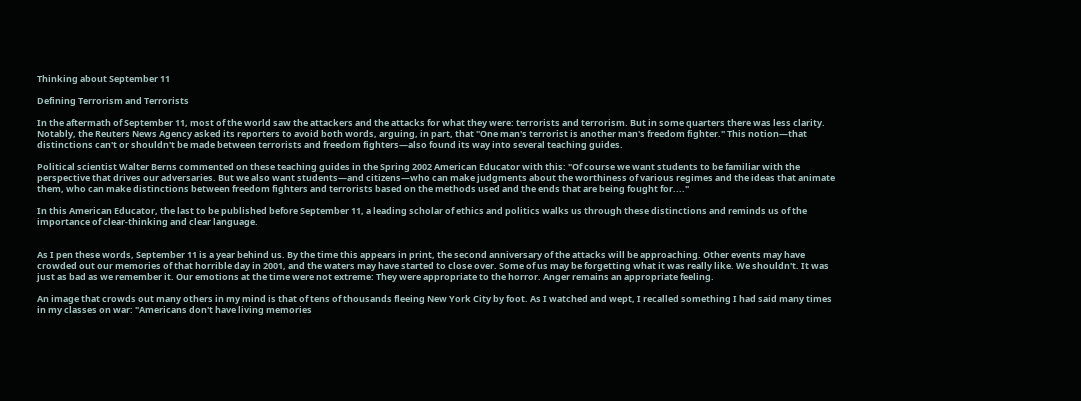Thinking about September 11

Defining Terrorism and Terrorists

In the aftermath of September 11, most of the world saw the attackers and the attacks for what they were: terrorists and terrorism. But in some quarters there was less clarity. Notably, the Reuters News Agency asked its reporters to avoid both words, arguing, in part, that "One man's terrorist is another man's freedom fighter." This notion—that distinctions can't or shouldn't be made between terrorists and freedom fighters—also found its way into several teaching guides.

Political scientist Walter Berns commented on these teaching guides in the Spring 2002 American Educator with this: "Of course we want students to be familiar with the perspective that drives our adversaries. But we also want students—and citizens—who can make judgments about the worthiness of various regimes and the ideas that animate them, who can make distinctions between freedom fighters and terrorists based on the methods used and the ends that are being fought for...."

In this American Educator, the last to be published before September 11, a leading scholar of ethics and politics walks us through these distinctions and reminds us of the importance of clear-thinking and clear language.


As I pen these words, September 11 is a year behind us. By the time this appears in print, the second anniversary of the attacks will be approaching. Other events may have crowded out our memories of that horrible day in 2001, and the waters may have started to close over. Some of us may be forgetting what it was really like. We shouldn't. It was just as bad as we remember it. Our emotions at the time were not extreme: They were appropriate to the horror. Anger remains an appropriate feeling.

An image that crowds out many others in my mind is that of tens of thousands fleeing New York City by foot. As I watched and wept, I recalled something I had said many times in my classes on war: "Americans don't have living memories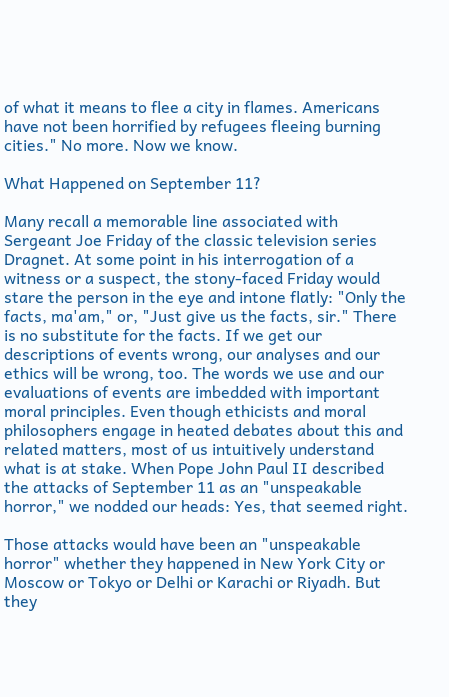of what it means to flee a city in flames. Americans have not been horrified by refugees fleeing burning cities." No more. Now we know.

What Happened on September 11?

Many recall a memorable line associated with Sergeant Joe Friday of the classic television series Dragnet. At some point in his interrogation of a witness or a suspect, the stony-faced Friday would stare the person in the eye and intone flatly: "Only the facts, ma'am," or, "Just give us the facts, sir." There is no substitute for the facts. If we get our descriptions of events wrong, our analyses and our ethics will be wrong, too. The words we use and our evaluations of events are imbedded with important moral principles. Even though ethicists and moral philosophers engage in heated debates about this and related matters, most of us intuitively understand what is at stake. When Pope John Paul II described the attacks of September 11 as an "unspeakable horror," we nodded our heads: Yes, that seemed right.

Those attacks would have been an "unspeakable horror" whether they happened in New York City or Moscow or Tokyo or Delhi or Karachi or Riyadh. But they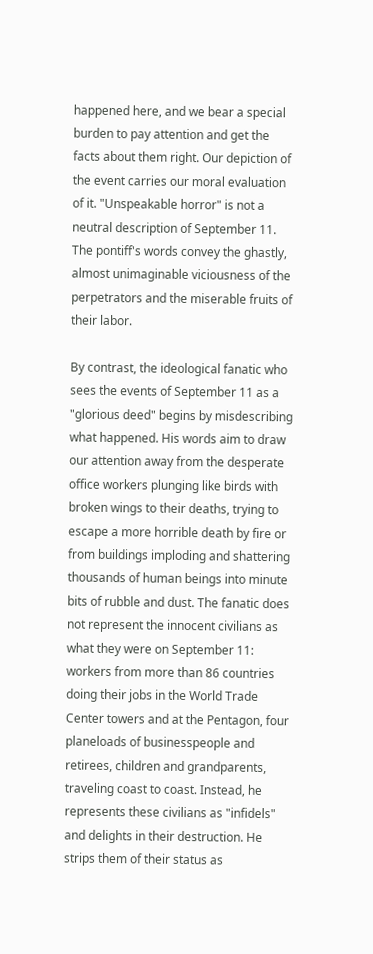happened here, and we bear a special burden to pay attention and get the facts about them right. Our depiction of the event carries our moral evaluation of it. "Unspeakable horror" is not a neutral description of September 11. The pontiff's words convey the ghastly, almost unimaginable viciousness of the perpetrators and the miserable fruits of their labor.

By contrast, the ideological fanatic who sees the events of September 11 as a "glorious deed" begins by misdescribing what happened. His words aim to draw our attention away from the desperate office workers plunging like birds with broken wings to their deaths, trying to escape a more horrible death by fire or from buildings imploding and shattering thousands of human beings into minute bits of rubble and dust. The fanatic does not represent the innocent civilians as what they were on September 11: workers from more than 86 countries doing their jobs in the World Trade Center towers and at the Pentagon, four planeloads of businesspeople and retirees, children and grandparents, traveling coast to coast. Instead, he represents these civilians as "infidels" and delights in their destruction. He strips them of their status as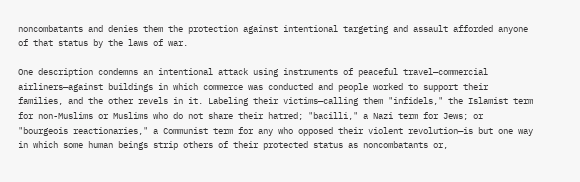noncombatants and denies them the protection against intentional targeting and assault afforded anyone of that status by the laws of war.

One description condemns an intentional attack using instruments of peaceful travel—commercial airliners—against buildings in which commerce was conducted and people worked to support their families, and the other revels in it. Labeling their victims—calling them "infidels," the Islamist term for non-Muslims or Muslims who do not share their hatred; "bacilli," a Nazi term for Jews; or "bourgeois reactionaries," a Communist term for any who opposed their violent revolution—is but one way in which some human beings strip others of their protected status as noncombatants or,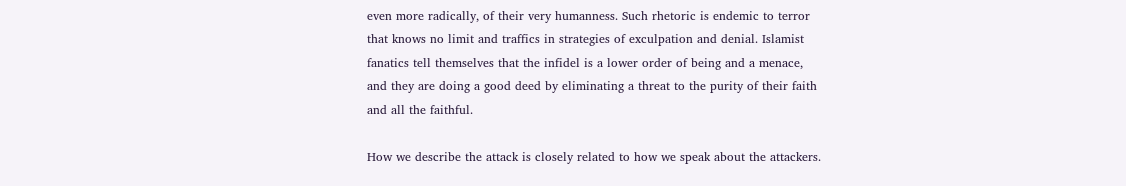even more radically, of their very humanness. Such rhetoric is endemic to terror that knows no limit and traffics in strategies of exculpation and denial. Islamist fanatics tell themselves that the infidel is a lower order of being and a menace, and they are doing a good deed by eliminating a threat to the purity of their faith and all the faithful.

How we describe the attack is closely related to how we speak about the attackers.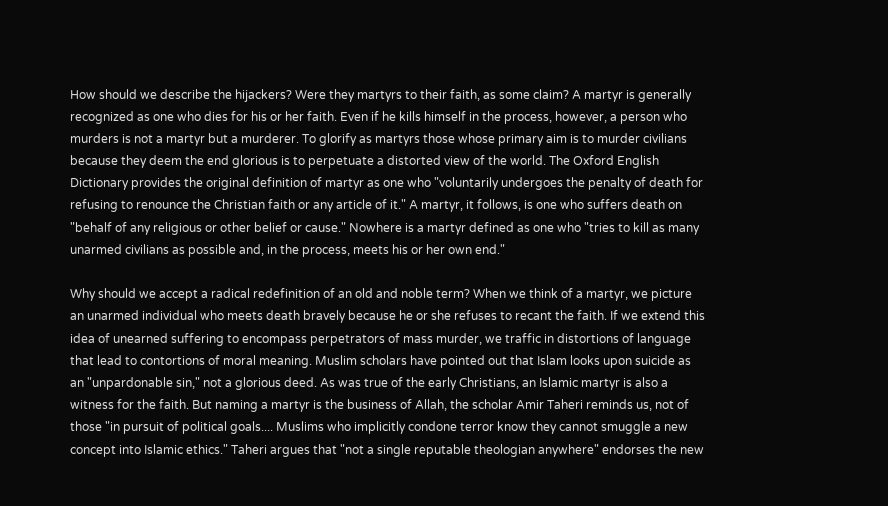How should we describe the hijackers? Were they martyrs to their faith, as some claim? A martyr is generally recognized as one who dies for his or her faith. Even if he kills himself in the process, however, a person who murders is not a martyr but a murderer. To glorify as martyrs those whose primary aim is to murder civilians because they deem the end glorious is to perpetuate a distorted view of the world. The Oxford English Dictionary provides the original definition of martyr as one who "voluntarily undergoes the penalty of death for refusing to renounce the Christian faith or any article of it." A martyr, it follows, is one who suffers death on "behalf of any religious or other belief or cause." Nowhere is a martyr defined as one who "tries to kill as many unarmed civilians as possible and, in the process, meets his or her own end."

Why should we accept a radical redefinition of an old and noble term? When we think of a martyr, we picture an unarmed individual who meets death bravely because he or she refuses to recant the faith. If we extend this idea of unearned suffering to encompass perpetrators of mass murder, we traffic in distortions of language that lead to contortions of moral meaning. Muslim scholars have pointed out that Islam looks upon suicide as an "unpardonable sin," not a glorious deed. As was true of the early Christians, an Islamic martyr is also a witness for the faith. But naming a martyr is the business of Allah, the scholar Amir Taheri reminds us, not of those "in pursuit of political goals.... Muslims who implicitly condone terror know they cannot smuggle a new concept into Islamic ethics." Taheri argues that "not a single reputable theologian anywhere" endorses the new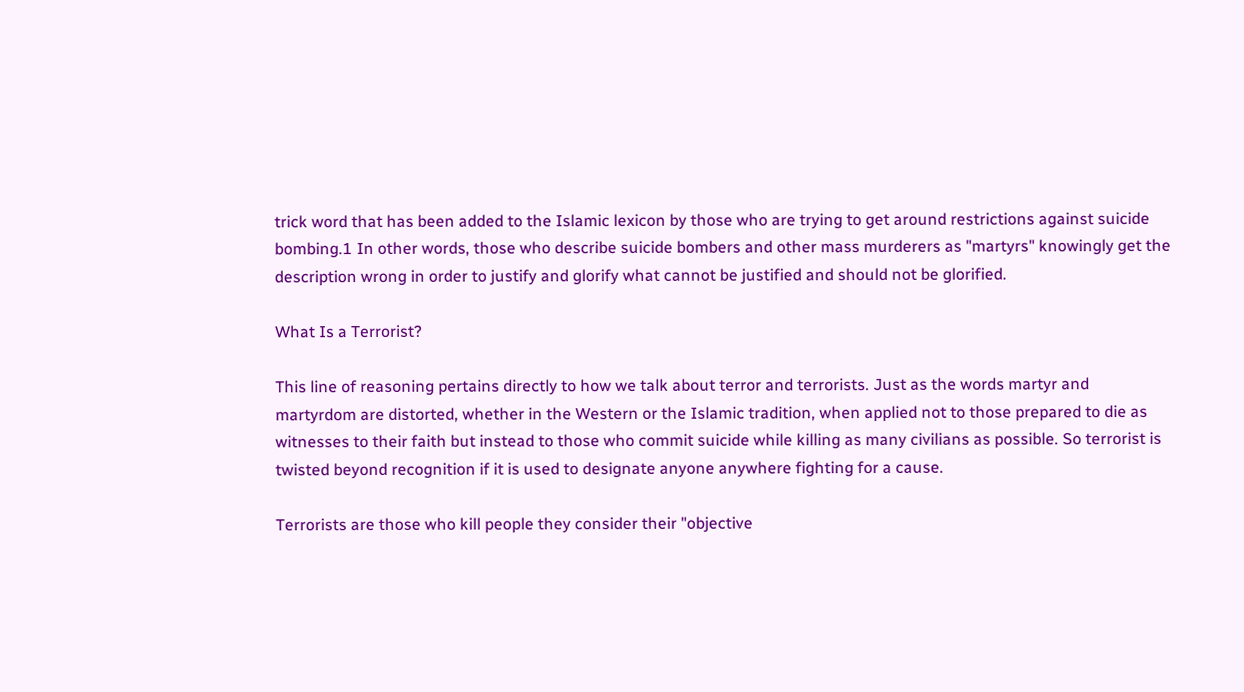trick word that has been added to the Islamic lexicon by those who are trying to get around restrictions against suicide bombing.1 In other words, those who describe suicide bombers and other mass murderers as "martyrs" knowingly get the description wrong in order to justify and glorify what cannot be justified and should not be glorified.

What Is a Terrorist?

This line of reasoning pertains directly to how we talk about terror and terrorists. Just as the words martyr and martyrdom are distorted, whether in the Western or the Islamic tradition, when applied not to those prepared to die as witnesses to their faith but instead to those who commit suicide while killing as many civilians as possible. So terrorist is twisted beyond recognition if it is used to designate anyone anywhere fighting for a cause.

Terrorists are those who kill people they consider their "objective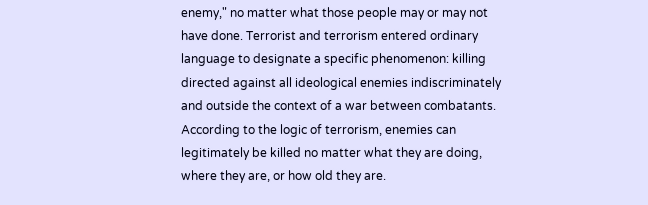enemy," no matter what those people may or may not have done. Terrorist and terrorism entered ordinary language to designate a specific phenomenon: killing directed against all ideological enemies indiscriminately and outside the context of a war between combatants. According to the logic of terrorism, enemies can legitimately be killed no matter what they are doing, where they are, or how old they are.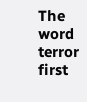The word terror first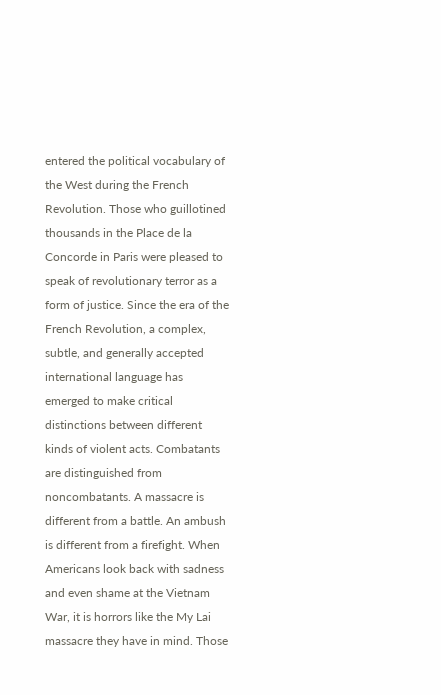entered the political vocabulary of the West during the French Revolution. Those who guillotined thousands in the Place de la Concorde in Paris were pleased to speak of revolutionary terror as a form of justice. Since the era of the French Revolution, a complex, subtle, and generally accepted international language has emerged to make critical distinctions between different kinds of violent acts. Combatants are distinguished from noncombatants. A massacre is different from a battle. An ambush is different from a firefight. When Americans look back with sadness and even shame at the Vietnam War, it is horrors like the My Lai massacre they have in mind. Those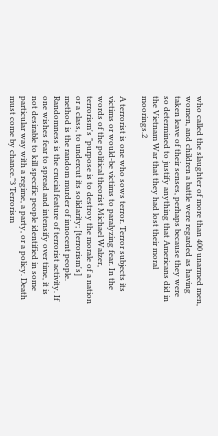who called the slaughter of more than 400 unarmed men, women, and children a battle were regarded as having taken leave of their senses, perhaps because they were so determined to justify anything that Americans did in the Vietnam War that they had lost their moral moorings.2

A terrorist is one who sows terror. Terror subjects its victims or would-be victims to paralyzing fear. In the words of the political theorist Michael Walzer, terrorism's "purpose is to destroy the morale of a nation or a class, to undercut its solidarity; [terrorism's] method is the random murder of innocent people. Randomness is the crucial feature of terrorist activity. If one wishes fear to spread and intensify over time, it is not desirable to kill specific people identified in some particular way with a regime, a party, or a policy. Death must come by chance."3 Terrorism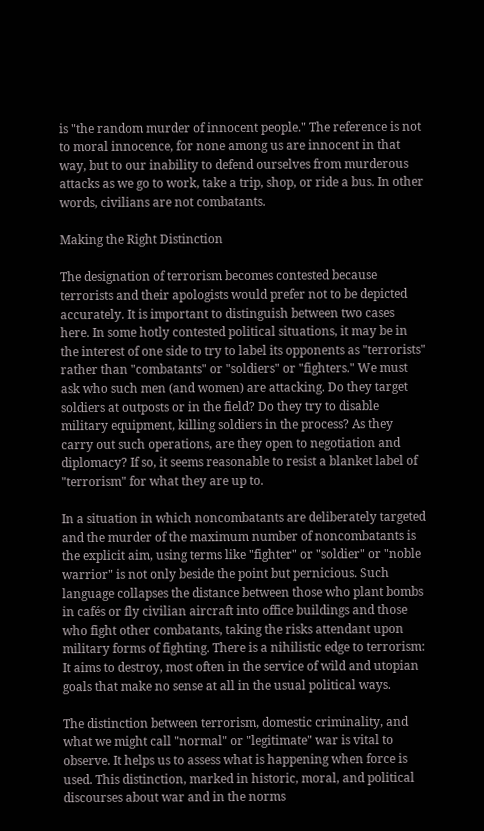is "the random murder of innocent people." The reference is not to moral innocence, for none among us are innocent in that way, but to our inability to defend ourselves from murderous attacks as we go to work, take a trip, shop, or ride a bus. In other words, civilians are not combatants.

Making the Right Distinction

The designation of terrorism becomes contested because terrorists and their apologists would prefer not to be depicted accurately. It is important to distinguish between two cases here. In some hotly contested political situations, it may be in the interest of one side to try to label its opponents as "terrorists" rather than "combatants" or "soldiers" or "fighters." We must ask who such men (and women) are attacking. Do they target soldiers at outposts or in the field? Do they try to disable military equipment, killing soldiers in the process? As they carry out such operations, are they open to negotiation and diplomacy? If so, it seems reasonable to resist a blanket label of "terrorism" for what they are up to.

In a situation in which noncombatants are deliberately targeted and the murder of the maximum number of noncombatants is the explicit aim, using terms like "fighter" or "soldier" or "noble warrior" is not only beside the point but pernicious. Such language collapses the distance between those who plant bombs in cafés or fly civilian aircraft into office buildings and those who fight other combatants, taking the risks attendant upon military forms of fighting. There is a nihilistic edge to terrorism: It aims to destroy, most often in the service of wild and utopian goals that make no sense at all in the usual political ways.

The distinction between terrorism, domestic criminality, and what we might call "normal" or "legitimate" war is vital to observe. It helps us to assess what is happening when force is used. This distinction, marked in historic, moral, and political discourses about war and in the norms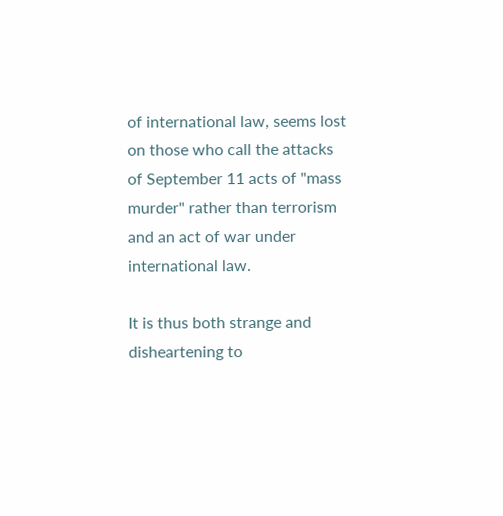of international law, seems lost on those who call the attacks of September 11 acts of "mass murder" rather than terrorism and an act of war under international law.

It is thus both strange and disheartening to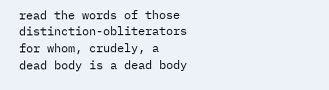read the words of those distinction-obliterators for whom, crudely, a dead body is a dead body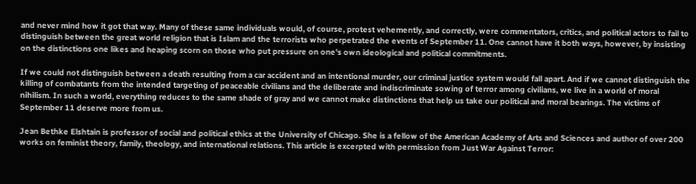and never mind how it got that way. Many of these same individuals would, of course, protest vehemently, and correctly, were commentators, critics, and political actors to fail to distinguish between the great world religion that is Islam and the terrorists who perpetrated the events of September 11. One cannot have it both ways, however, by insisting on the distinctions one likes and heaping scorn on those who put pressure on one's own ideological and political commitments.

If we could not distinguish between a death resulting from a car accident and an intentional murder, our criminal justice system would fall apart. And if we cannot distinguish the killing of combatants from the intended targeting of peaceable civilians and the deliberate and indiscriminate sowing of terror among civilians, we live in a world of moral nihilism. In such a world, everything reduces to the same shade of gray and we cannot make distinctions that help us take our political and moral bearings. The victims of September 11 deserve more from us.

Jean Bethke Elshtain is professor of social and political ethics at the University of Chicago. She is a fellow of the American Academy of Arts and Sciences and author of over 200 works on feminist theory, family, theology, and international relations. This article is excerpted with permission from Just War Against Terror: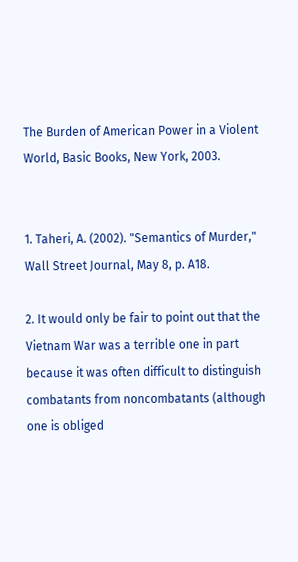The Burden of American Power in a Violent World, Basic Books, New York, 2003.


1. Taheri, A. (2002). "Semantics of Murder," Wall Street Journal, May 8, p. A18.

2. It would only be fair to point out that the Vietnam War was a terrible one in part because it was often difficult to distinguish combatants from noncombatants (although one is obliged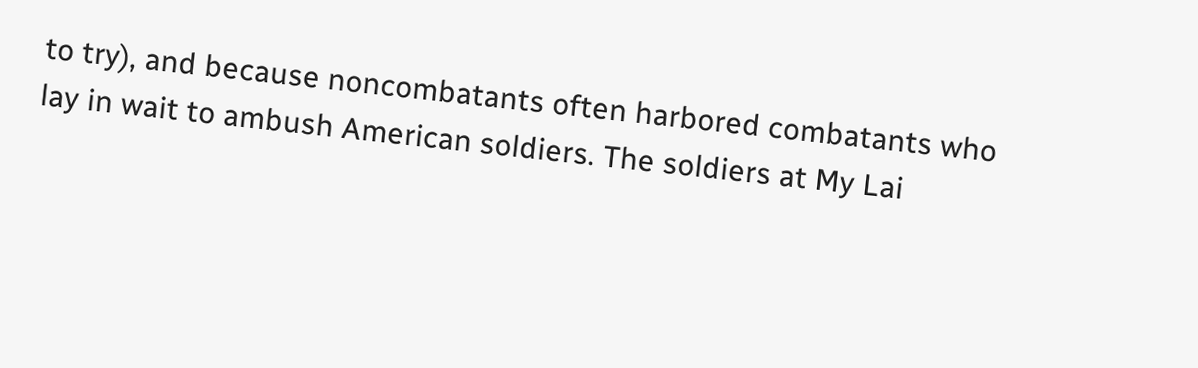to try), and because noncombatants often harbored combatants who lay in wait to ambush American soldiers. The soldiers at My Lai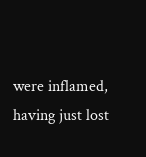were inflamed, having just lost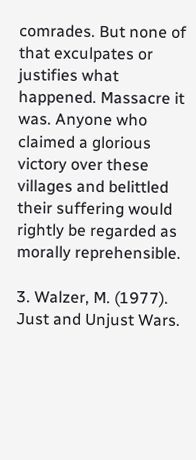comrades. But none of that exculpates or justifies what happened. Massacre it was. Anyone who claimed a glorious victory over these villages and belittled their suffering would rightly be regarded as morally reprehensible.

3. Walzer, M. (1977). Just and Unjust Wars.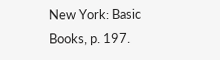New York: Basic Books, p. 197.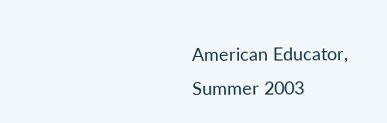American Educator, Summer 2003